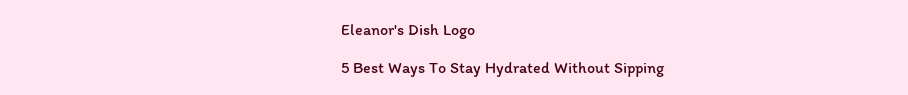Eleanor's Dish Logo

5 Best Ways To Stay Hydrated Without Sipping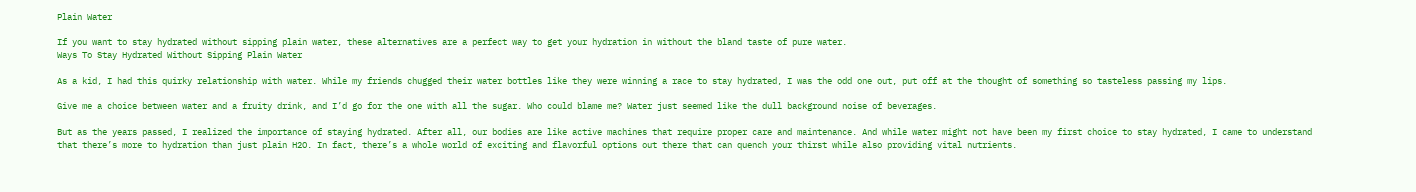Plain Water

If you want to stay hydrated without sipping plain water, these alternatives are a perfect way to get your hydration in without the bland taste of pure water.
Ways To Stay Hydrated Without Sipping Plain Water

As a kid, I had this quirky relationship with water. While my friends chugged their water bottles like they were winning a race to stay hydrated, I was the odd one out, put off at the thought of something so tasteless passing my lips.

Give me a choice between water and a fruity drink, and I’d go for the one with all the sugar. Who could blame me? Water just seemed like the dull background noise of beverages.

But as the years passed, I realized the importance of staying hydrated. After all, our bodies are like active machines that require proper care and maintenance. And while water might not have been my first choice to stay hydrated, I came to understand that there’s more to hydration than just plain H2O. In fact, there’s a whole world of exciting and flavorful options out there that can quench your thirst while also providing vital nutrients.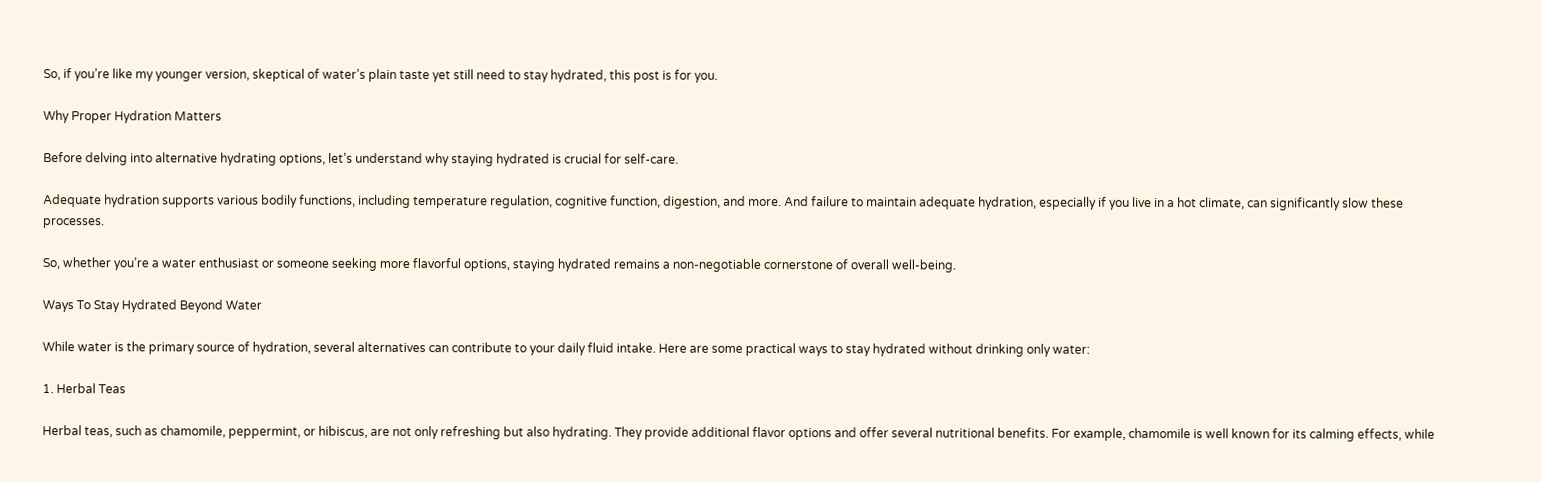So, if you’re like my younger version, skeptical of water’s plain taste yet still need to stay hydrated, this post is for you.

Why Proper Hydration Matters

Before delving into alternative hydrating options, let’s understand why staying hydrated is crucial for self-care.

Adequate hydration supports various bodily functions, including temperature regulation, cognitive function, digestion, and more. And failure to maintain adequate hydration, especially if you live in a hot climate, can significantly slow these processes.

So, whether you’re a water enthusiast or someone seeking more flavorful options, staying hydrated remains a non-negotiable cornerstone of overall well-being.

Ways To Stay Hydrated Beyond Water

While water is the primary source of hydration, several alternatives can contribute to your daily fluid intake. Here are some practical ways to stay hydrated without drinking only water:

1. Herbal Teas

Herbal teas, such as chamomile, peppermint, or hibiscus, are not only refreshing but also hydrating. They provide additional flavor options and offer several nutritional benefits. For example, chamomile is well known for its calming effects, while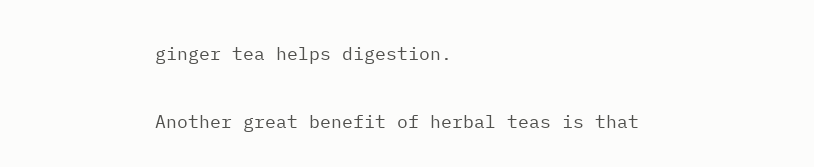ginger tea helps digestion.

Another great benefit of herbal teas is that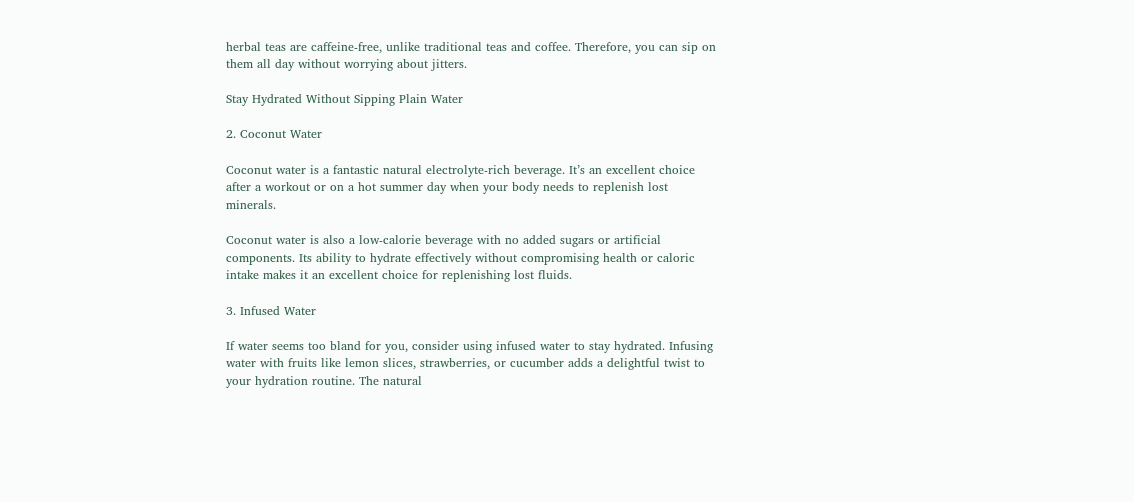herbal teas are caffeine-free, unlike traditional teas and coffee. Therefore, you can sip on them all day without worrying about jitters.

Stay Hydrated Without Sipping Plain Water

2. Coconut Water

Coconut water is a fantastic natural electrolyte-rich beverage. It’s an excellent choice after a workout or on a hot summer day when your body needs to replenish lost minerals.

Coconut water is also a low-calorie beverage with no added sugars or artificial components. Its ability to hydrate effectively without compromising health or caloric intake makes it an excellent choice for replenishing lost fluids.

3. Infused Water

If water seems too bland for you, consider using infused water to stay hydrated. Infusing water with fruits like lemon slices, strawberries, or cucumber adds a delightful twist to your hydration routine. The natural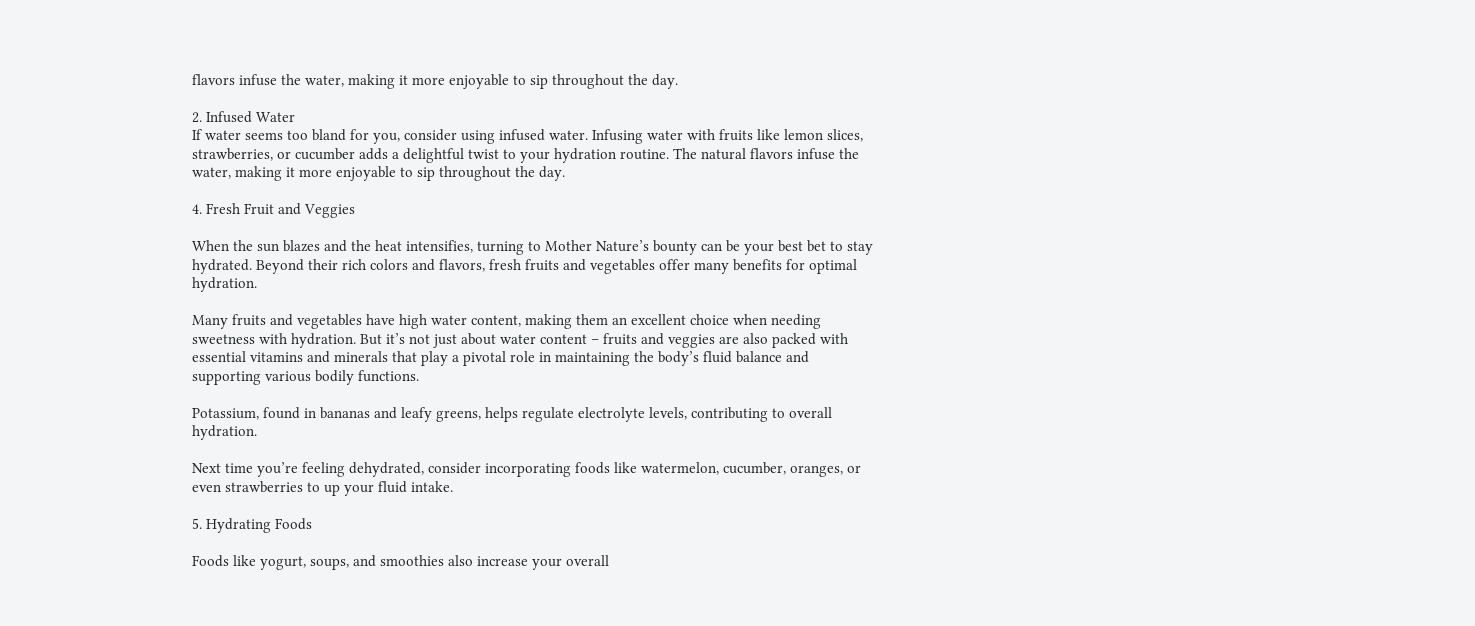flavors infuse the water, making it more enjoyable to sip throughout the day.

2. Infused Water
If water seems too bland for you, consider using infused water. Infusing water with fruits like lemon slices, strawberries, or cucumber adds a delightful twist to your hydration routine. The natural flavors infuse the water, making it more enjoyable to sip throughout the day.

4. Fresh Fruit and Veggies

When the sun blazes and the heat intensifies, turning to Mother Nature’s bounty can be your best bet to stay hydrated. Beyond their rich colors and flavors, fresh fruits and vegetables offer many benefits for optimal hydration.

Many fruits and vegetables have high water content, making them an excellent choice when needing sweetness with hydration. But it’s not just about water content – fruits and veggies are also packed with essential vitamins and minerals that play a pivotal role in maintaining the body’s fluid balance and supporting various bodily functions.

Potassium, found in bananas and leafy greens, helps regulate electrolyte levels, contributing to overall hydration.

Next time you’re feeling dehydrated, consider incorporating foods like watermelon, cucumber, oranges, or even strawberries to up your fluid intake.

5. Hydrating Foods

Foods like yogurt, soups, and smoothies also increase your overall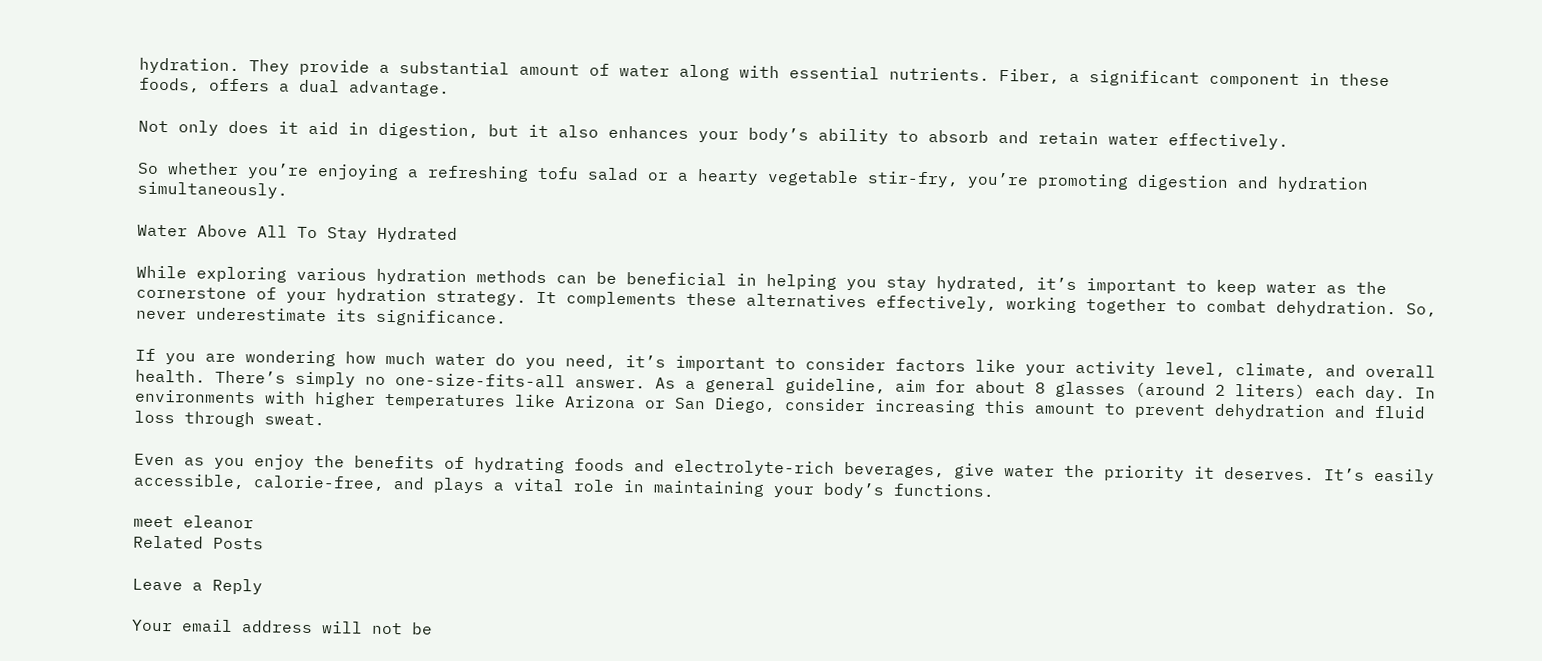hydration. They provide a substantial amount of water along with essential nutrients. Fiber, a significant component in these foods, offers a dual advantage.

Not only does it aid in digestion, but it also enhances your body’s ability to absorb and retain water effectively.

So whether you’re enjoying a refreshing tofu salad or a hearty vegetable stir-fry, you’re promoting digestion and hydration simultaneously.

Water Above All To Stay Hydrated

While exploring various hydration methods can be beneficial in helping you stay hydrated, it’s important to keep water as the cornerstone of your hydration strategy. It complements these alternatives effectively, working together to combat dehydration. So, never underestimate its significance.

If you are wondering how much water do you need, it’s important to consider factors like your activity level, climate, and overall health. There’s simply no one-size-fits-all answer. As a general guideline, aim for about 8 glasses (around 2 liters) each day. In environments with higher temperatures like Arizona or San Diego, consider increasing this amount to prevent dehydration and fluid loss through sweat.

Even as you enjoy the benefits of hydrating foods and electrolyte-rich beverages, give water the priority it deserves. It’s easily accessible, calorie-free, and plays a vital role in maintaining your body’s functions.

meet eleanor
Related Posts

Leave a Reply

Your email address will not be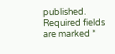published. Required fields are marked *